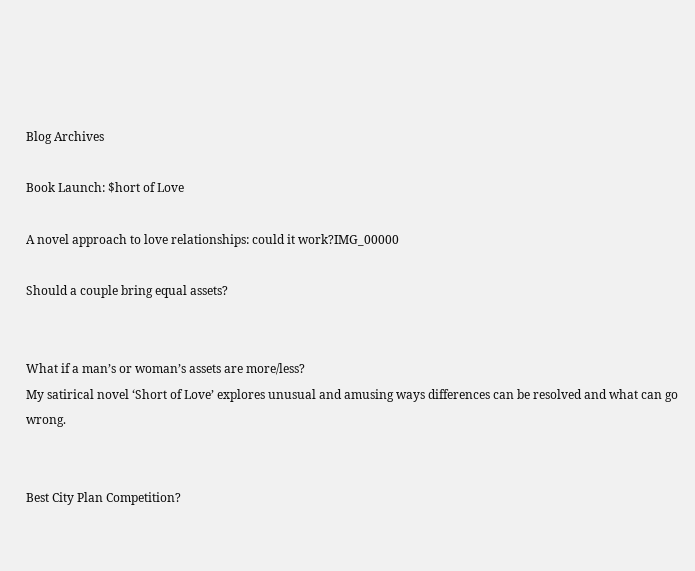Blog Archives

Book Launch: $hort of Love

A novel approach to love relationships: could it work?IMG_00000

Should a couple bring equal assets?


What if a man’s or woman’s assets are more/less?
My satirical novel ‘Short of Love’ explores unusual and amusing ways differences can be resolved and what can go wrong.


Best City Plan Competition?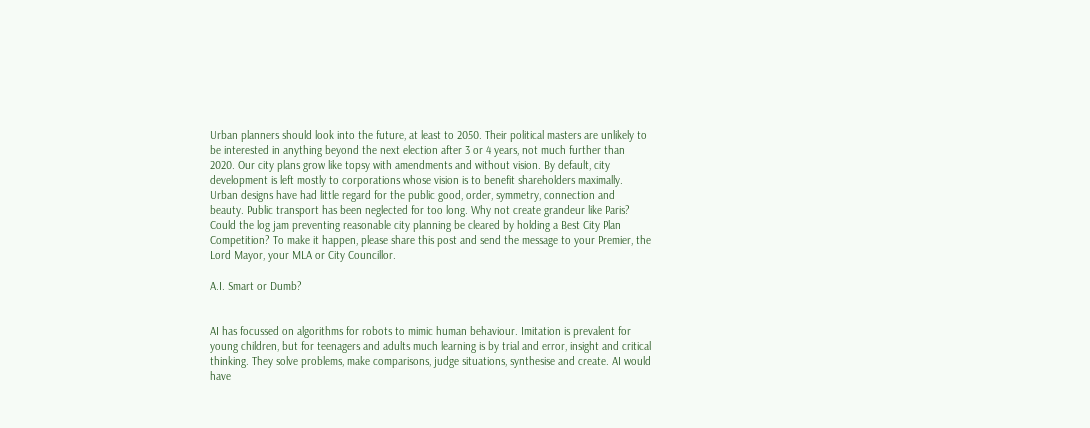Urban planners should look into the future, at least to 2050. Their political masters are unlikely to be interested in anything beyond the next election after 3 or 4 years, not much further than 2020. Our city plans grow like topsy with amendments and without vision. By default, city development is left mostly to corporations whose vision is to benefit shareholders maximally. Urban designs have had little regard for the public good, order, symmetry, connection and beauty. Public transport has been neglected for too long. Why not create grandeur like Paris? Could the log jam preventing reasonable city planning be cleared by holding a Best City Plan Competition? To make it happen, please share this post and send the message to your Premier, the Lord Mayor, your MLA or City Councillor.

A.I. Smart or Dumb?


AI has focussed on algorithms for robots to mimic human behaviour. Imitation is prevalent for young children, but for teenagers and adults much learning is by trial and error, insight and critical thinking. They solve problems, make comparisons, judge situations, synthesise and create. AI would have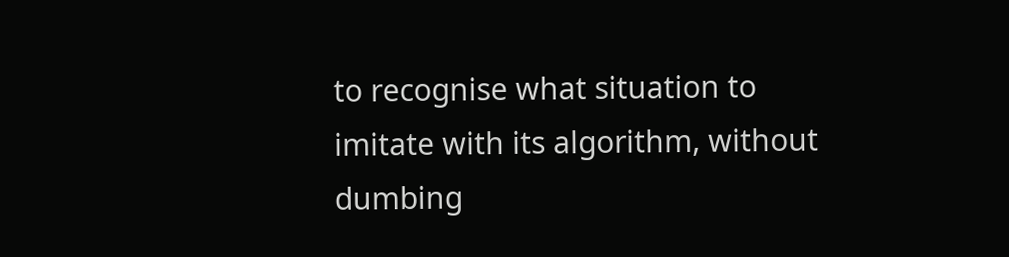to recognise what situation to imitate with its algorithm, without dumbing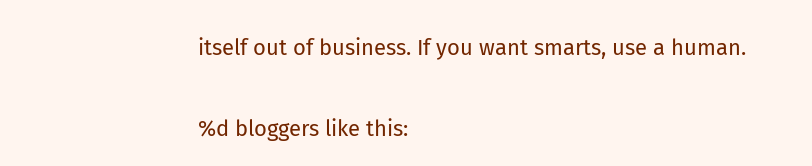itself out of business. If you want smarts, use a human.

%d bloggers like this: